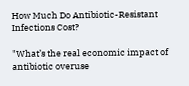How Much Do Antibiotic-Resistant Infections Cost?

"What’s the real economic impact of antibiotic overuse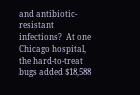and antibiotic-resistant infections?  At one Chicago hospital, the hard-to-treat bugs added $18,588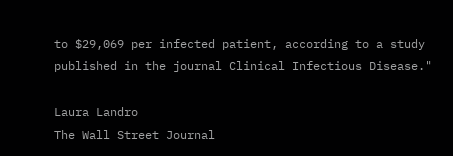to $29,069 per infected patient, according to a study published in the journal Clinical Infectious Disease."

Laura Landro
The Wall Street Journal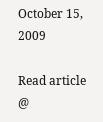October 15, 2009

Read article @